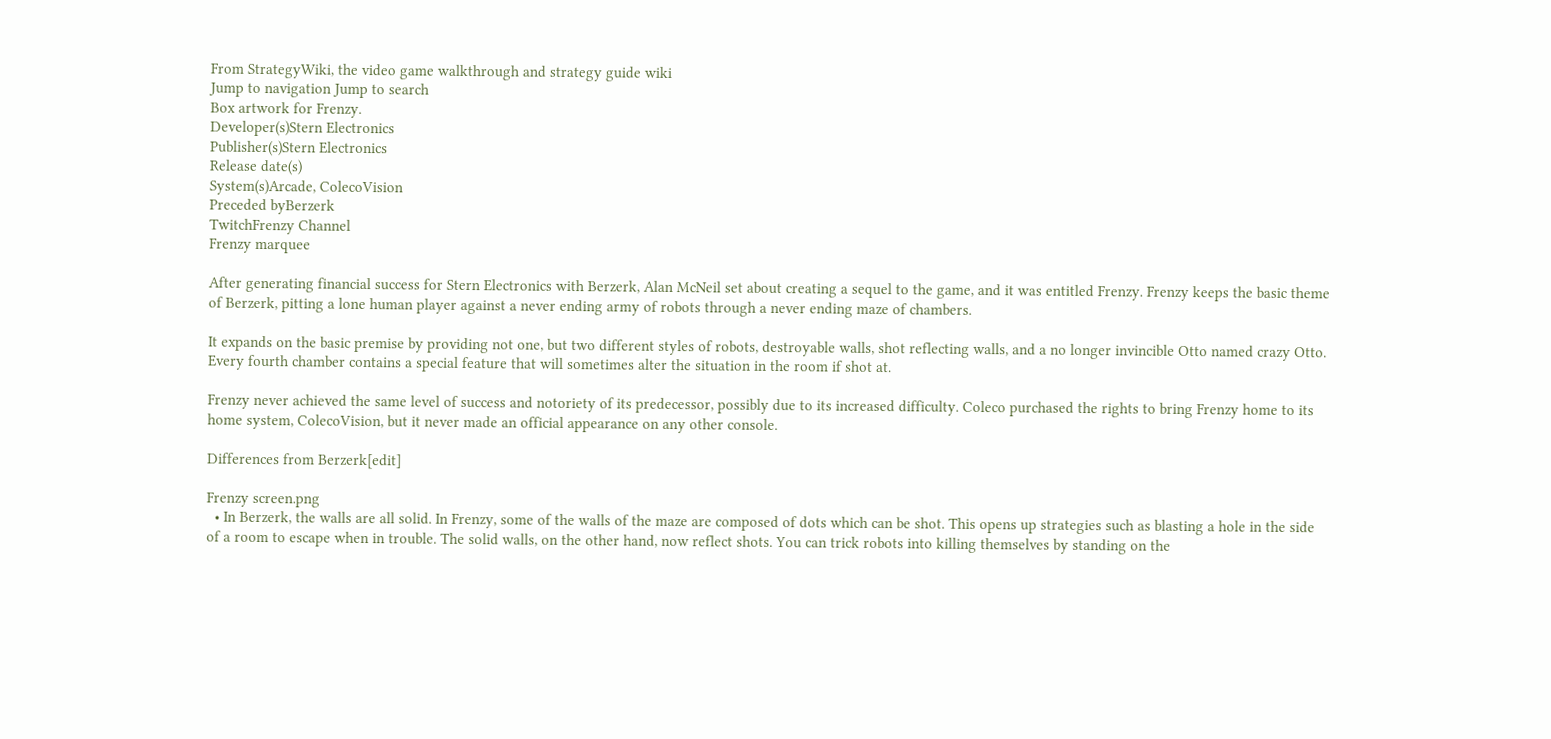From StrategyWiki, the video game walkthrough and strategy guide wiki
Jump to navigation Jump to search
Box artwork for Frenzy.
Developer(s)Stern Electronics
Publisher(s)Stern Electronics
Release date(s)
System(s)Arcade, ColecoVision
Preceded byBerzerk
TwitchFrenzy Channel
Frenzy marquee

After generating financial success for Stern Electronics with Berzerk, Alan McNeil set about creating a sequel to the game, and it was entitled Frenzy. Frenzy keeps the basic theme of Berzerk, pitting a lone human player against a never ending army of robots through a never ending maze of chambers.

It expands on the basic premise by providing not one, but two different styles of robots, destroyable walls, shot reflecting walls, and a no longer invincible Otto named crazy Otto. Every fourth chamber contains a special feature that will sometimes alter the situation in the room if shot at.

Frenzy never achieved the same level of success and notoriety of its predecessor, possibly due to its increased difficulty. Coleco purchased the rights to bring Frenzy home to its home system, ColecoVision, but it never made an official appearance on any other console.

Differences from Berzerk[edit]

Frenzy screen.png
  • In Berzerk, the walls are all solid. In Frenzy, some of the walls of the maze are composed of dots which can be shot. This opens up strategies such as blasting a hole in the side of a room to escape when in trouble. The solid walls, on the other hand, now reflect shots. You can trick robots into killing themselves by standing on the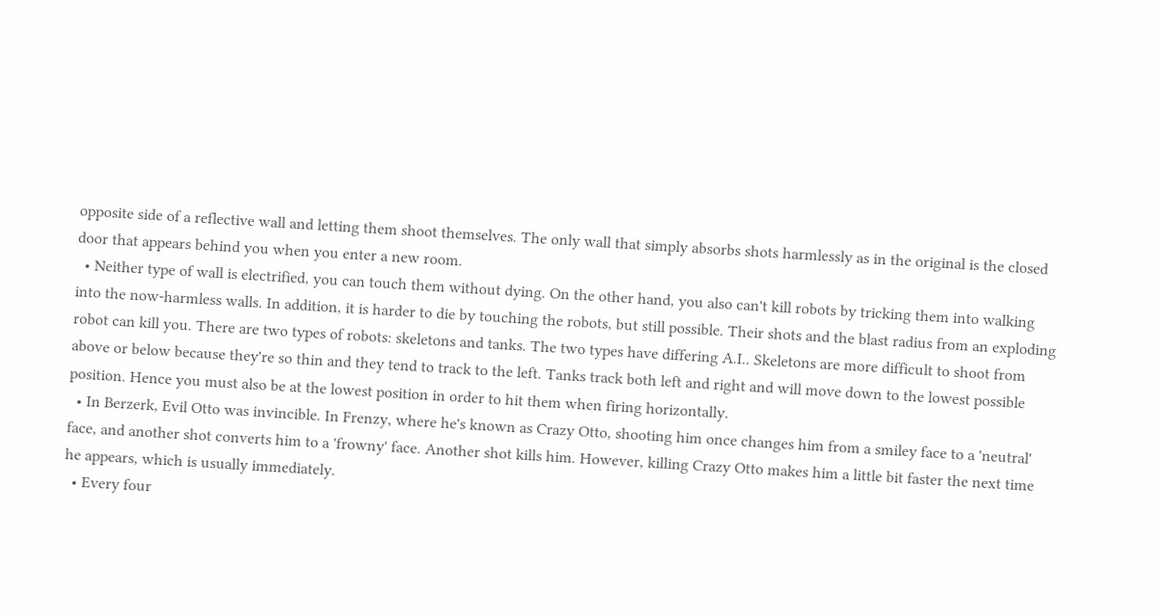opposite side of a reflective wall and letting them shoot themselves. The only wall that simply absorbs shots harmlessly as in the original is the closed door that appears behind you when you enter a new room.
  • Neither type of wall is electrified, you can touch them without dying. On the other hand, you also can't kill robots by tricking them into walking into the now-harmless walls. In addition, it is harder to die by touching the robots, but still possible. Their shots and the blast radius from an exploding robot can kill you. There are two types of robots: skeletons and tanks. The two types have differing A.I.. Skeletons are more difficult to shoot from above or below because they're so thin and they tend to track to the left. Tanks track both left and right and will move down to the lowest possible position. Hence you must also be at the lowest position in order to hit them when firing horizontally.
  • In Berzerk, Evil Otto was invincible. In Frenzy, where he's known as Crazy Otto, shooting him once changes him from a smiley face to a 'neutral' face, and another shot converts him to a 'frowny' face. Another shot kills him. However, killing Crazy Otto makes him a little bit faster the next time he appears, which is usually immediately.
  • Every four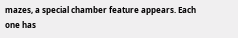mazes, a special chamber feature appears. Each one has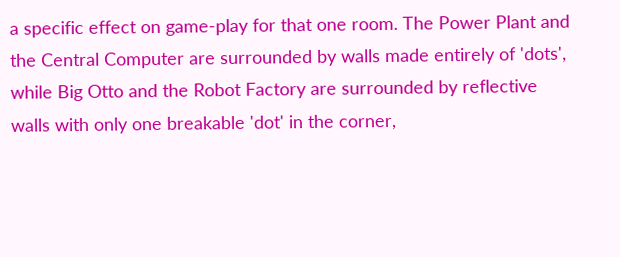a specific effect on game-play for that one room. The Power Plant and the Central Computer are surrounded by walls made entirely of 'dots', while Big Otto and the Robot Factory are surrounded by reflective walls with only one breakable 'dot' in the corner,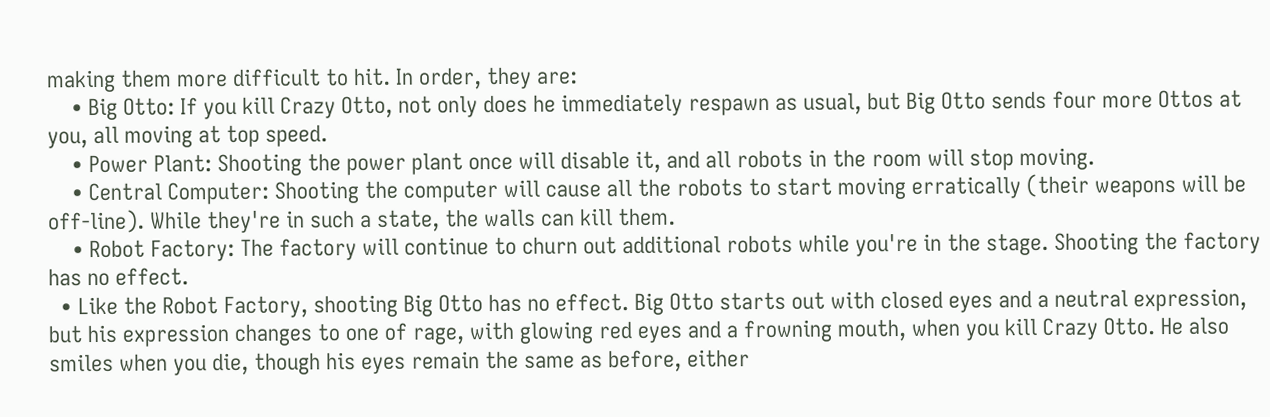making them more difficult to hit. In order, they are:
    • Big Otto: If you kill Crazy Otto, not only does he immediately respawn as usual, but Big Otto sends four more Ottos at you, all moving at top speed.
    • Power Plant: Shooting the power plant once will disable it, and all robots in the room will stop moving.
    • Central Computer: Shooting the computer will cause all the robots to start moving erratically (their weapons will be off-line). While they're in such a state, the walls can kill them.
    • Robot Factory: The factory will continue to churn out additional robots while you're in the stage. Shooting the factory has no effect.
  • Like the Robot Factory, shooting Big Otto has no effect. Big Otto starts out with closed eyes and a neutral expression, but his expression changes to one of rage, with glowing red eyes and a frowning mouth, when you kill Crazy Otto. He also smiles when you die, though his eyes remain the same as before, either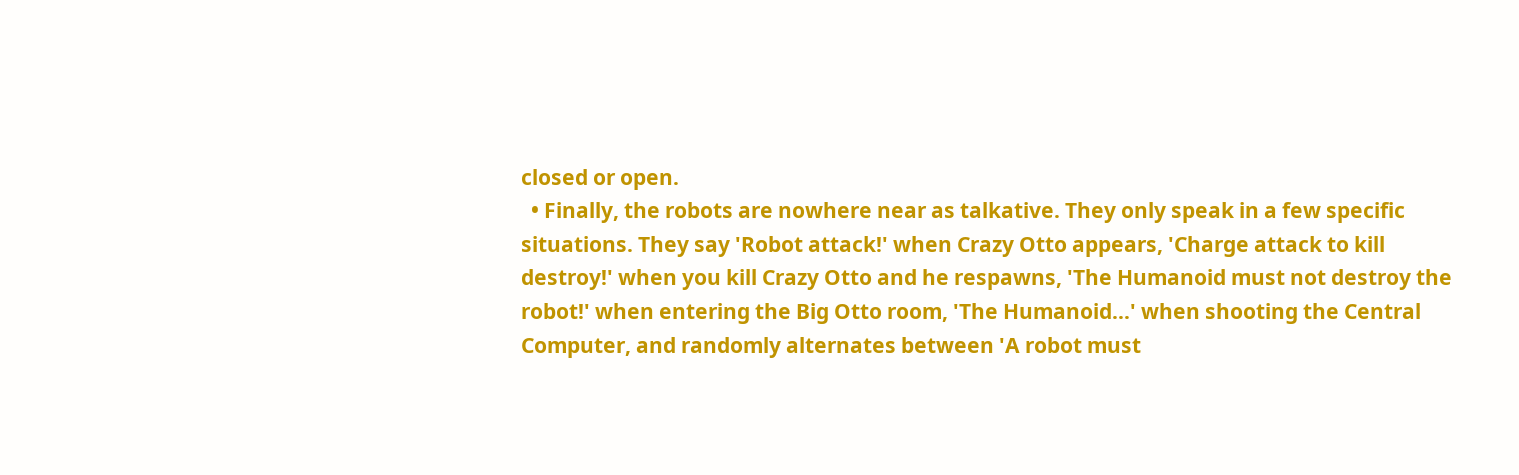closed or open.
  • Finally, the robots are nowhere near as talkative. They only speak in a few specific situations. They say 'Robot attack!' when Crazy Otto appears, 'Charge attack to kill destroy!' when you kill Crazy Otto and he respawns, 'The Humanoid must not destroy the robot!' when entering the Big Otto room, 'The Humanoid...' when shooting the Central Computer, and randomly alternates between 'A robot must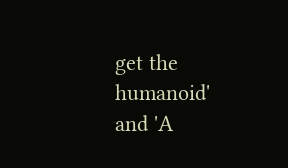get the humanoid' and 'A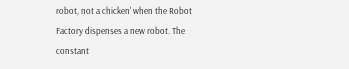robot, not a chicken' when the Robot Factory dispenses a new robot. The constant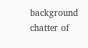background chatter of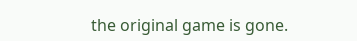the original game is gone.